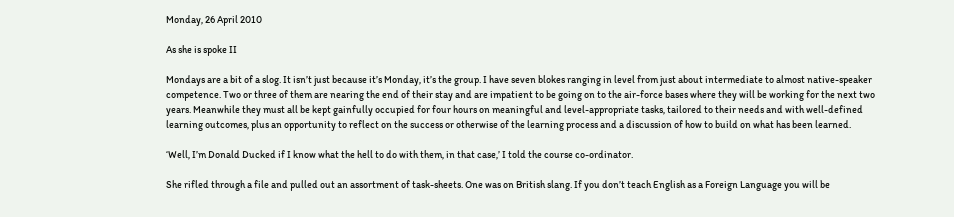Monday, 26 April 2010

As she is spoke II

Mondays are a bit of a slog. It isn’t just because it’s Monday, it’s the group. I have seven blokes ranging in level from just about intermediate to almost native-speaker competence. Two or three of them are nearing the end of their stay and are impatient to be going on to the air-force bases where they will be working for the next two years. Meanwhile they must all be kept gainfully occupied for four hours on meaningful and level-appropriate tasks, tailored to their needs and with well-defined learning outcomes, plus an opportunity to reflect on the success or otherwise of the learning process and a discussion of how to build on what has been learned.

‘Well, I’m Donald Ducked if I know what the hell to do with them, in that case,’ I told the course co-ordinator.

She rifled through a file and pulled out an assortment of task-sheets. One was on British slang. If you don’t teach English as a Foreign Language you will be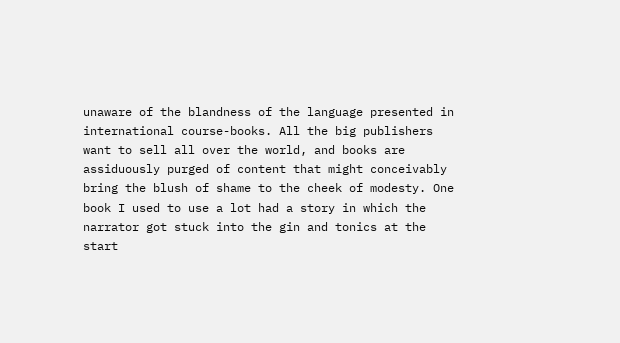unaware of the blandness of the language presented in international course-books. All the big publishers want to sell all over the world, and books are assiduously purged of content that might conceivably bring the blush of shame to the cheek of modesty. One book I used to use a lot had a story in which the narrator got stuck into the gin and tonics at the start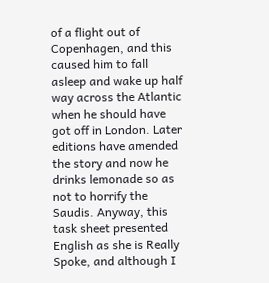of a flight out of Copenhagen, and this caused him to fall asleep and wake up half way across the Atlantic when he should have got off in London. Later editions have amended the story and now he drinks lemonade so as not to horrify the Saudis. Anyway, this task sheet presented English as she is Really Spoke, and although I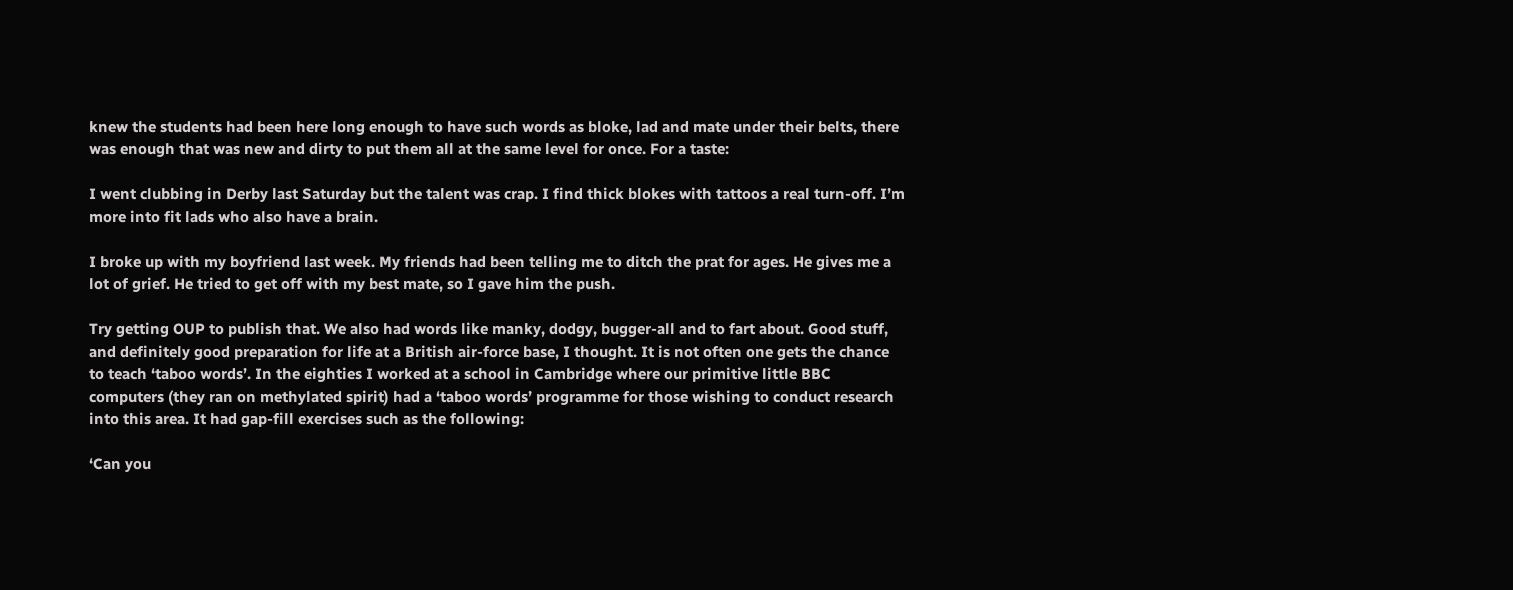knew the students had been here long enough to have such words as bloke, lad and mate under their belts, there was enough that was new and dirty to put them all at the same level for once. For a taste:

I went clubbing in Derby last Saturday but the talent was crap. I find thick blokes with tattoos a real turn-off. I’m more into fit lads who also have a brain.

I broke up with my boyfriend last week. My friends had been telling me to ditch the prat for ages. He gives me a lot of grief. He tried to get off with my best mate, so I gave him the push.

Try getting OUP to publish that. We also had words like manky, dodgy, bugger-all and to fart about. Good stuff, and definitely good preparation for life at a British air-force base, I thought. It is not often one gets the chance to teach ‘taboo words’. In the eighties I worked at a school in Cambridge where our primitive little BBC computers (they ran on methylated spirit) had a ‘taboo words’ programme for those wishing to conduct research into this area. It had gap-fill exercises such as the following:

‘Can you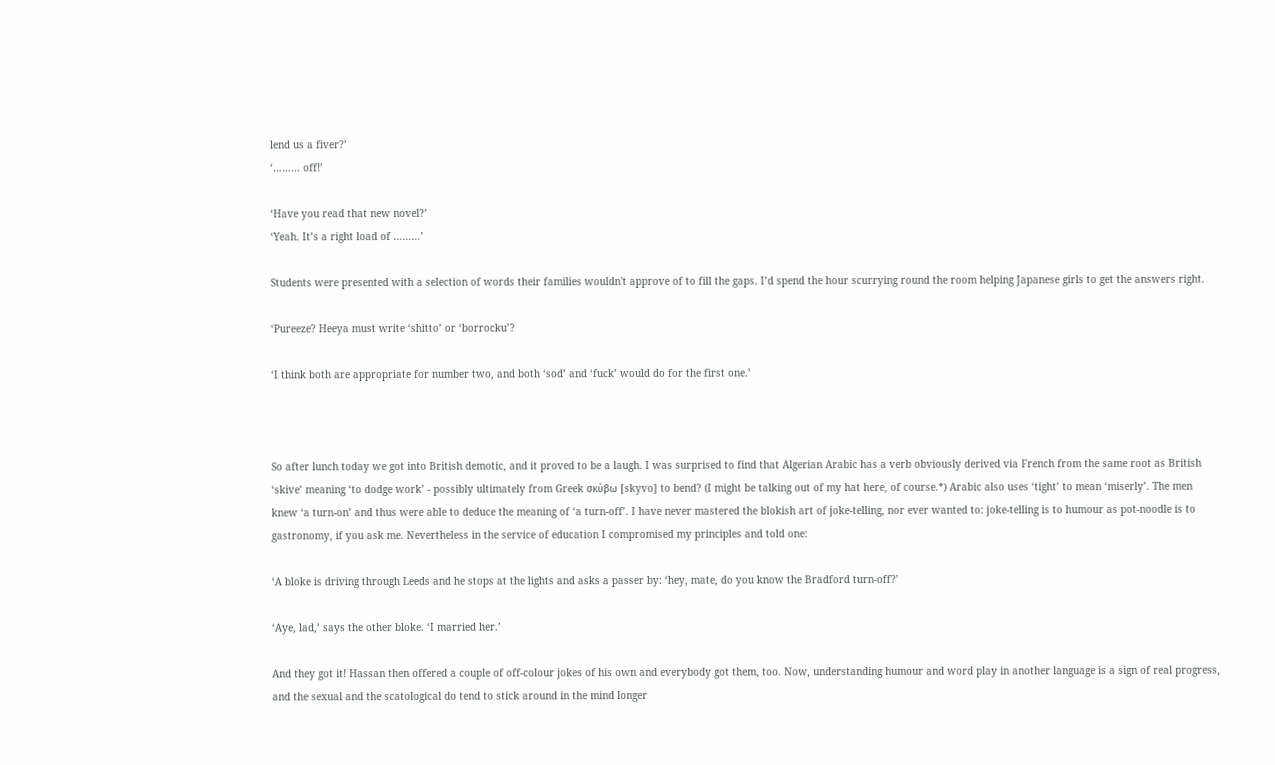lend us a fiver?’
‘……… off!’

‘Have you read that new novel?’
‘Yeah. It’s a right load of ………’

Students were presented with a selection of words their families wouldn't approve of to fill the gaps. I’d spend the hour scurrying round the room helping Japanese girls to get the answers right.

‘Pureeze? Heeya must write ‘shitto’ or ‘borrocku’?

‘I think both are appropriate for number two, and both ‘sod’ and ‘fuck’ would do for the first one.’



So after lunch today we got into British demotic, and it proved to be a laugh. I was surprised to find that Algerian Arabic has a verb obviously derived via French from the same root as British ‘skive’ meaning ‘to dodge work’ - possibly ultimately from Greek σκύβω [skyvo] to bend? (I might be talking out of my hat here, of course.*) Arabic also uses ‘tight’ to mean ‘miserly’. The men knew ‘a turn-on’ and thus were able to deduce the meaning of ‘a turn-off’. I have never mastered the blokish art of joke-telling, nor ever wanted to: joke-telling is to humour as pot-noodle is to gastronomy, if you ask me. Nevertheless in the service of education I compromised my principles and told one:

‘A bloke is driving through Leeds and he stops at the lights and asks a passer by: ‘hey, mate, do you know the Bradford turn-off?’

‘Aye, lad,’ says the other bloke. ‘I married her.’

And they got it! Hassan then offered a couple of off-colour jokes of his own and everybody got them, too. Now, understanding humour and word play in another language is a sign of real progress, and the sexual and the scatological do tend to stick around in the mind longer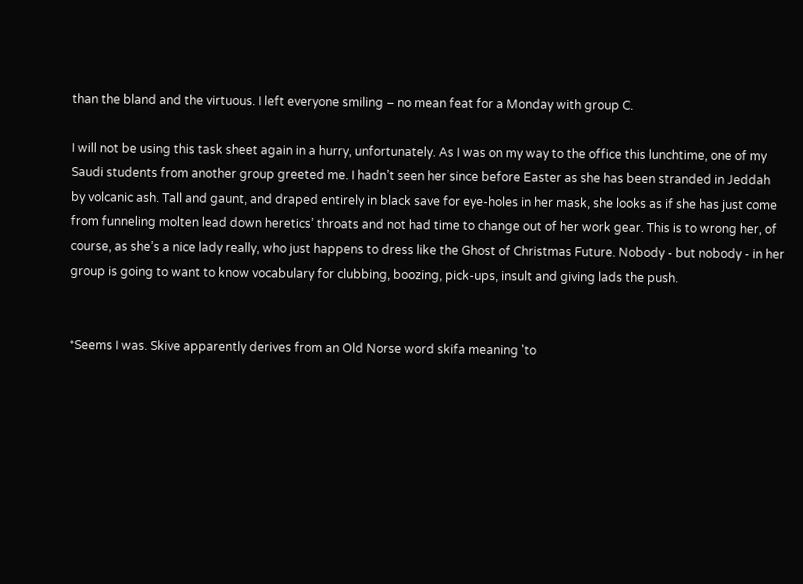than the bland and the virtuous. I left everyone smiling – no mean feat for a Monday with group C.

I will not be using this task sheet again in a hurry, unfortunately. As I was on my way to the office this lunchtime, one of my Saudi students from another group greeted me. I hadn’t seen her since before Easter as she has been stranded in Jeddah by volcanic ash. Tall and gaunt, and draped entirely in black save for eye-holes in her mask, she looks as if she has just come from funneling molten lead down heretics’ throats and not had time to change out of her work gear. This is to wrong her, of course, as she’s a nice lady really, who just happens to dress like the Ghost of Christmas Future. Nobody - but nobody - in her group is going to want to know vocabulary for clubbing, boozing, pick-ups, insult and giving lads the push.


*Seems I was. Skive apparently derives from an Old Norse word skifa meaning 'to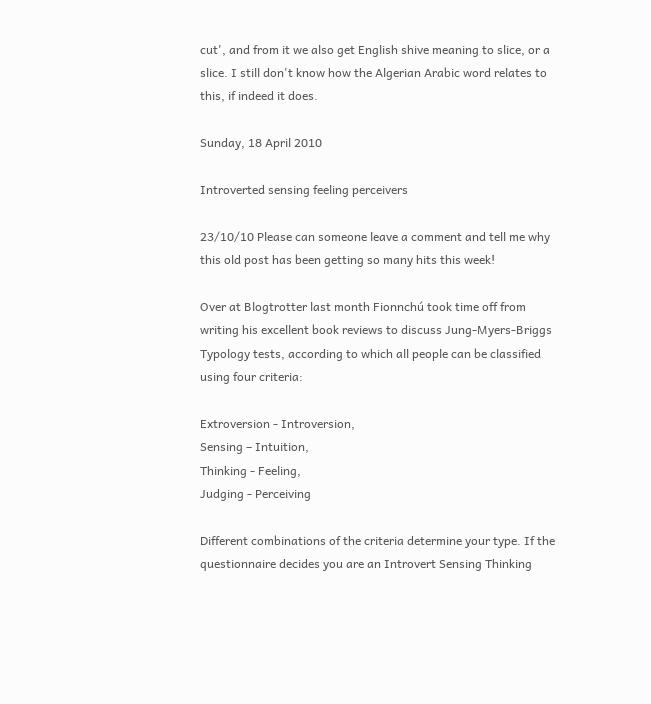cut', and from it we also get English shive meaning to slice, or a slice. I still don't know how the Algerian Arabic word relates to this, if indeed it does.

Sunday, 18 April 2010

Introverted sensing feeling perceivers

23/10/10 Please can someone leave a comment and tell me why this old post has been getting so many hits this week!

Over at Blogtrotter last month Fionnchú took time off from writing his excellent book reviews to discuss Jung-Myers-Briggs Typology tests, according to which all people can be classified using four criteria:

Extroversion - Introversion,
Sensing – Intuition,
Thinking - Feeling,
Judging - Perceiving

Different combinations of the criteria determine your type. If the questionnaire decides you are an Introvert Sensing Thinking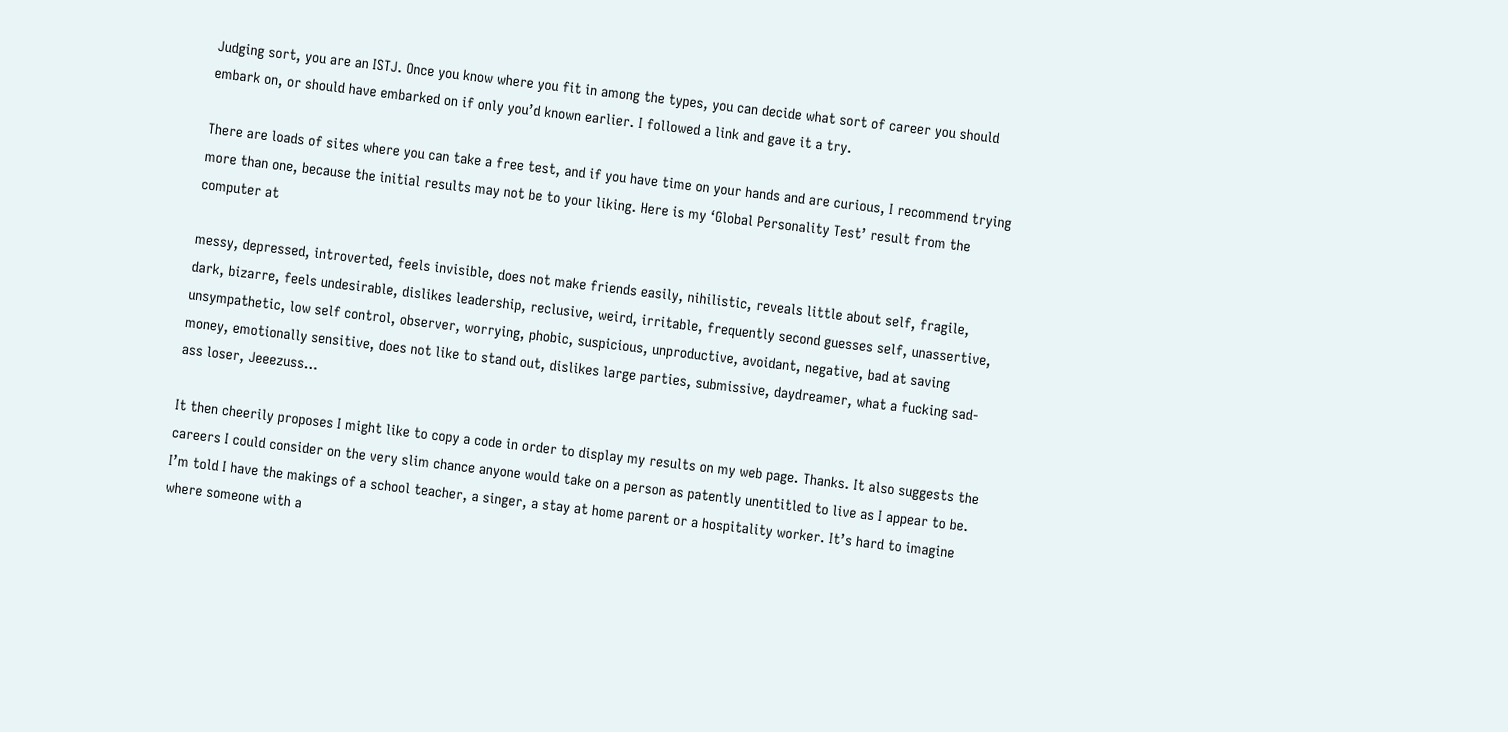Judging sort, you are an ISTJ. Once you know where you fit in among the types, you can decide what sort of career you should embark on, or should have embarked on if only you’d known earlier. I followed a link and gave it a try.

There are loads of sites where you can take a free test, and if you have time on your hands and are curious, I recommend trying more than one, because the initial results may not be to your liking. Here is my ‘Global Personality Test’ result from the computer at

messy, depressed, introverted, feels invisible, does not make friends easily, nihilistic, reveals little about self, fragile, dark, bizarre, feels undesirable, dislikes leadership, reclusive, weird, irritable, frequently second guesses self, unassertive, unsympathetic, low self control, observer, worrying, phobic, suspicious, unproductive, avoidant, negative, bad at saving money, emotionally sensitive, does not like to stand out, dislikes large parties, submissive, daydreamer, what a fucking sad-ass loser, Jeeezuss…

It then cheerily proposes I might like to copy a code in order to display my results on my web page. Thanks. It also suggests the careers I could consider on the very slim chance anyone would take on a person as patently unentitled to live as I appear to be. I’m told I have the makings of a school teacher, a singer, a stay at home parent or a hospitality worker. It’s hard to imagine where someone with a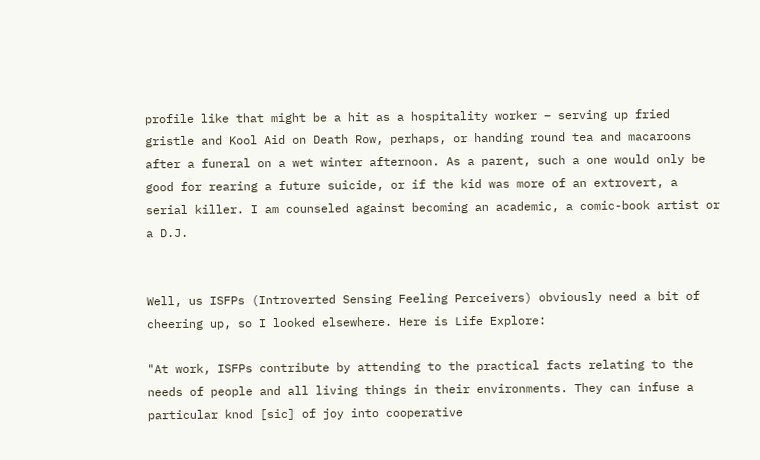profile like that might be a hit as a hospitality worker – serving up fried gristle and Kool Aid on Death Row, perhaps, or handing round tea and macaroons after a funeral on a wet winter afternoon. As a parent, such a one would only be good for rearing a future suicide, or if the kid was more of an extrovert, a serial killer. I am counseled against becoming an academic, a comic-book artist or a D.J.


Well, us ISFPs (Introverted Sensing Feeling Perceivers) obviously need a bit of cheering up, so I looked elsewhere. Here is Life Explore:

"At work, ISFPs contribute by attending to the practical facts relating to the needs of people and all living things in their environments. They can infuse a particular knod [sic] of joy into cooperative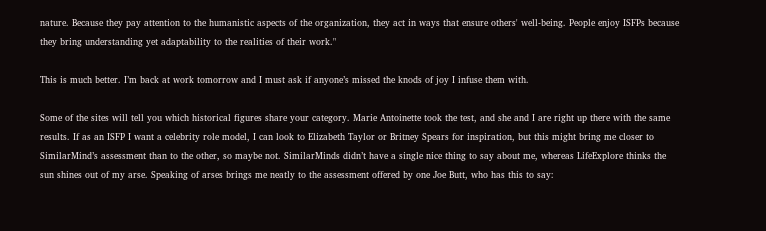nature. Because they pay attention to the humanistic aspects of the organization, they act in ways that ensure others' well-being. People enjoy ISFPs because they bring understanding yet adaptability to the realities of their work."

This is much better. I’m back at work tomorrow and I must ask if anyone’s missed the knods of joy I infuse them with.

Some of the sites will tell you which historical figures share your category. Marie Antoinette took the test, and she and I are right up there with the same results. If as an ISFP I want a celebrity role model, I can look to Elizabeth Taylor or Britney Spears for inspiration, but this might bring me closer to SimilarMind’s assessment than to the other, so maybe not. SimilarMinds didn’t have a single nice thing to say about me, whereas LifeExplore thinks the sun shines out of my arse. Speaking of arses brings me neatly to the assessment offered by one Joe Butt, who has this to say: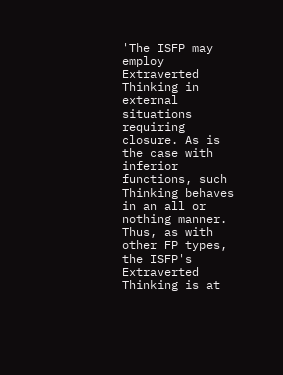'The ISFP may employ Extraverted Thinking in external situations requiring closure. As is the case with inferior functions, such Thinking behaves in an all or nothing manner. Thus, as with other FP types, the ISFP's Extraverted Thinking is at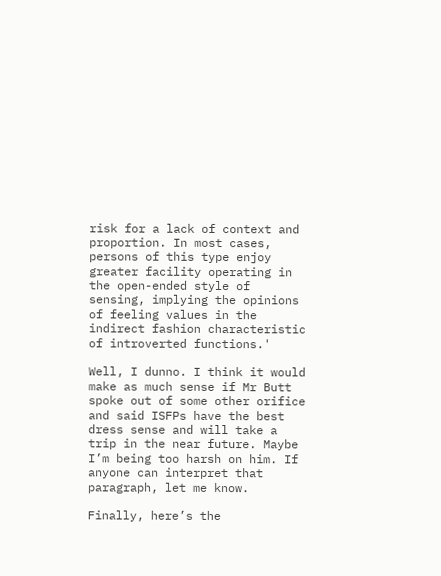risk for a lack of context and proportion. In most cases, persons of this type enjoy greater facility operating in the open-ended style of sensing, implying the opinions of feeling values in the indirect fashion characteristic of introverted functions.'

Well, I dunno. I think it would make as much sense if Mr Butt spoke out of some other orifice and said ISFPs have the best dress sense and will take a trip in the near future. Maybe I’m being too harsh on him. If anyone can interpret that paragraph, let me know.

Finally, here’s the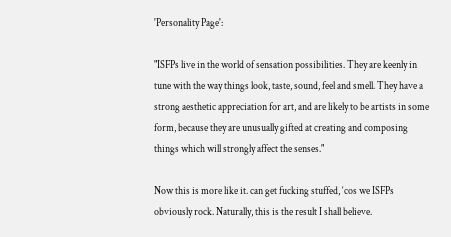'Personality Page':

"ISFPs live in the world of sensation possibilities. They are keenly in tune with the way things look, taste, sound, feel and smell. They have a strong aesthetic appreciation for art, and are likely to be artists in some form, because they are unusually gifted at creating and composing things which will strongly affect the senses."

Now this is more like it. can get fucking stuffed, ‘cos we ISFPs obviously rock. Naturally, this is the result I shall believe.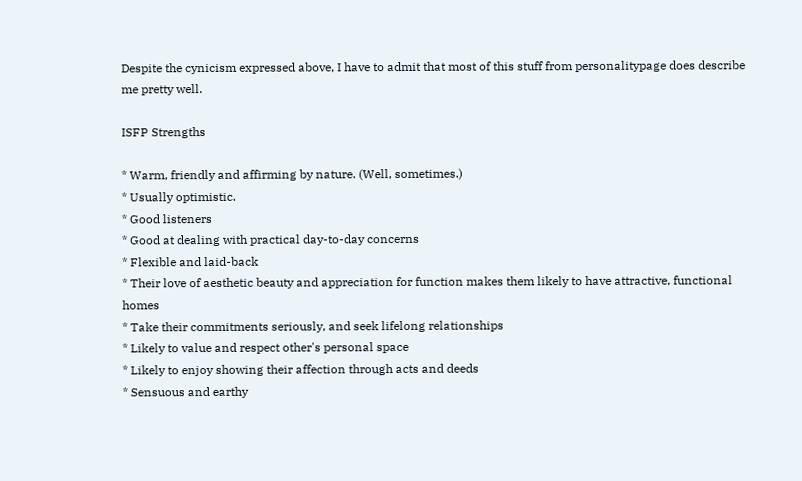Despite the cynicism expressed above, I have to admit that most of this stuff from personalitypage does describe me pretty well.

ISFP Strengths

* Warm, friendly and affirming by nature. (Well, sometimes.)
* Usually optimistic.
* Good listeners
* Good at dealing with practical day-to-day concerns
* Flexible and laid-back
* Their love of aesthetic beauty and appreciation for function makes them likely to have attractive, functional homes
* Take their commitments seriously, and seek lifelong relationships
* Likely to value and respect other's personal space
* Likely to enjoy showing their affection through acts and deeds
* Sensuous and earthy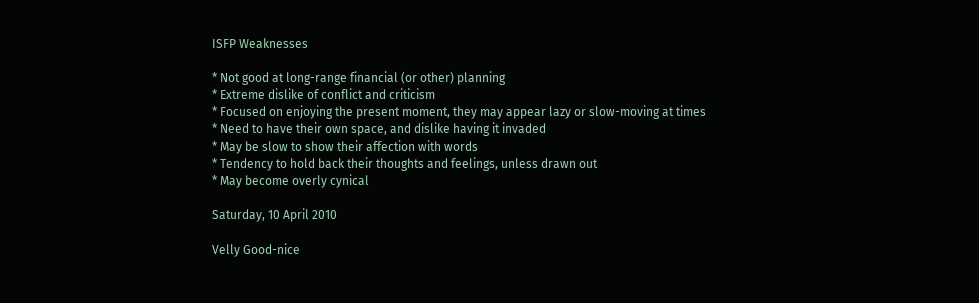ISFP Weaknesses

* Not good at long-range financial (or other) planning
* Extreme dislike of conflict and criticism
* Focused on enjoying the present moment, they may appear lazy or slow-moving at times
* Need to have their own space, and dislike having it invaded
* May be slow to show their affection with words
* Tendency to hold back their thoughts and feelings, unless drawn out
* May become overly cynical

Saturday, 10 April 2010

Velly Good-nice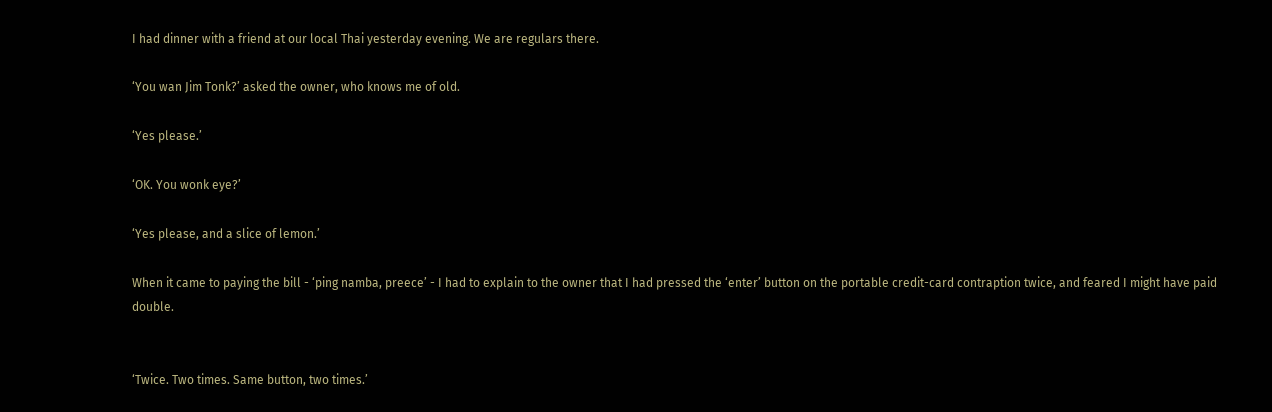I had dinner with a friend at our local Thai yesterday evening. We are regulars there.

‘You wan Jim Tonk?’ asked the owner, who knows me of old.

‘Yes please.’

‘OK. You wonk eye?’

‘Yes please, and a slice of lemon.’

When it came to paying the bill - ‘ping namba, preece’ - I had to explain to the owner that I had pressed the ‘enter’ button on the portable credit-card contraption twice, and feared I might have paid double.


‘Twice. Two times. Same button, two times.’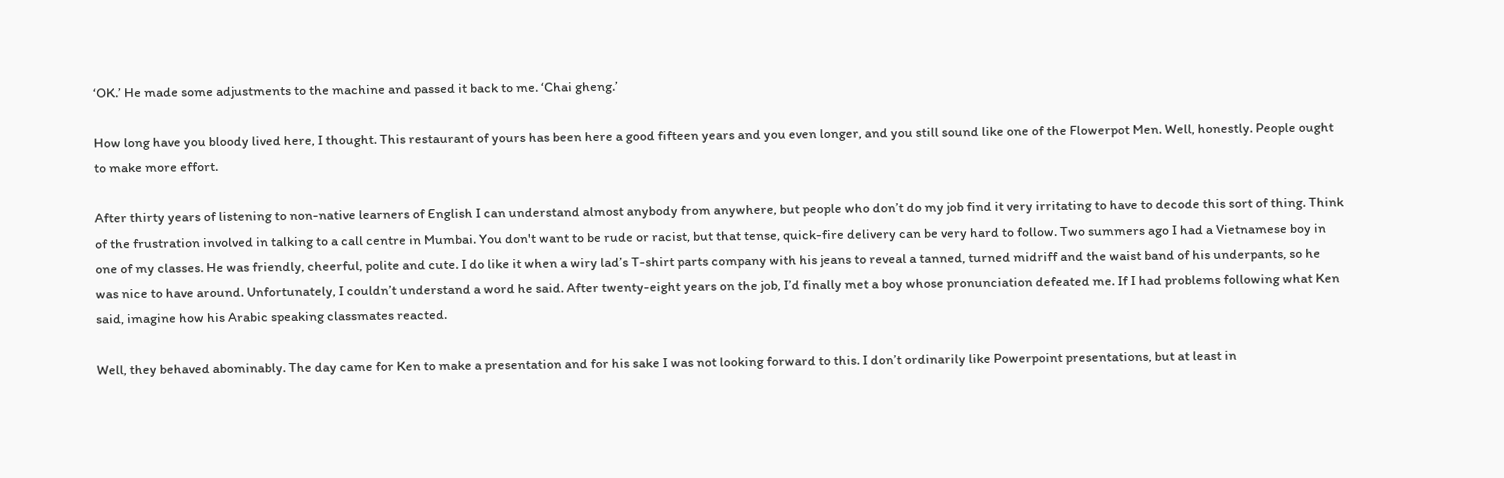‘OK.’ He made some adjustments to the machine and passed it back to me. ‘Chai gheng.’

How long have you bloody lived here, I thought. This restaurant of yours has been here a good fifteen years and you even longer, and you still sound like one of the Flowerpot Men. Well, honestly. People ought to make more effort.

After thirty years of listening to non-native learners of English I can understand almost anybody from anywhere, but people who don’t do my job find it very irritating to have to decode this sort of thing. Think of the frustration involved in talking to a call centre in Mumbai. You don't want to be rude or racist, but that tense, quick-fire delivery can be very hard to follow. Two summers ago I had a Vietnamese boy in one of my classes. He was friendly, cheerful, polite and cute. I do like it when a wiry lad’s T-shirt parts company with his jeans to reveal a tanned, turned midriff and the waist band of his underpants, so he was nice to have around. Unfortunately, I couldn’t understand a word he said. After twenty-eight years on the job, I’d finally met a boy whose pronunciation defeated me. If I had problems following what Ken said, imagine how his Arabic speaking classmates reacted.

Well, they behaved abominably. The day came for Ken to make a presentation and for his sake I was not looking forward to this. I don’t ordinarily like Powerpoint presentations, but at least in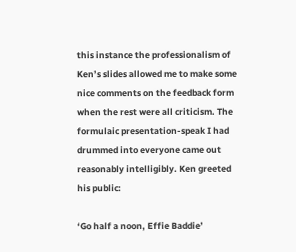this instance the professionalism of Ken’s slides allowed me to make some nice comments on the feedback form when the rest were all criticism. The formulaic presentation-speak I had drummed into everyone came out reasonably intelligibly. Ken greeted his public:

‘Go half a noon, Effie Baddie’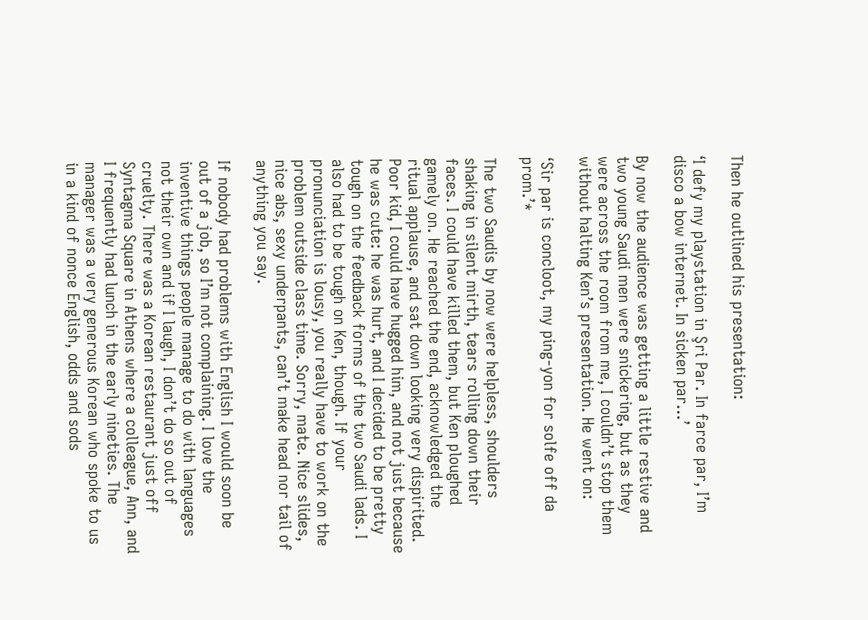Then he outlined his presentation:

‘I defy my playstation in Şri Par. In farce par, I’m disco a bow internet. In sicken par…’

By now the audience was getting a little restive and two young Saudi men were snickering, but as they were across the room from me, I couldn’t stop them without halting Ken’s presentation. He went on:

‘Sir par is concloot, my ping-yon for solfe off da prom.’*

The two Saudis by now were helpless, shoulders shaking in silent mirth, tears rolling down their faces. I could have killed them, but Ken ploughed gamely on. He reached the end, acknowledged the ritual applause, and sat down looking very dispirited. Poor kid, I could have hugged him, and not just because he was cute: he was hurt, and I decided to be pretty tough on the feedback forms of the two Saudi lads. I also had to be tough on Ken, though. If your pronunciation is lousy, you really have to work on the problem outside class time. Sorry, mate. Nice slides, nice abs, sexy underpants, can’t make head nor tail of anything you say.

If nobody had problems with English I would soon be out of a job, so I’m not complaining. I love the inventive things people manage to do with languages not their own and if I laugh, I don’t do so out of cruelty. There was a Korean restaurant just off Syntagma Square in Athens where a colleague, Ann, and I frequently had lunch in the early nineties. The manager was a very generous Korean who spoke to us in a kind of nonce English, odds and sods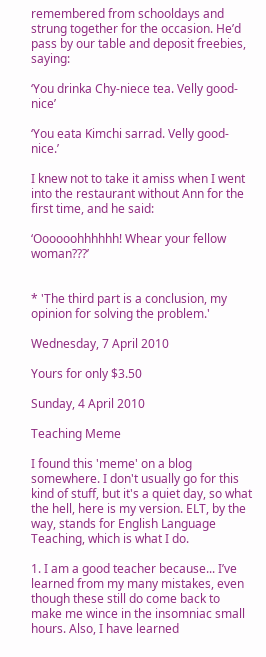remembered from schooldays and strung together for the occasion. He’d pass by our table and deposit freebies, saying:

‘You drinka Chy-niece tea. Velly good-nice’

‘You eata Kimchi sarrad. Velly good-nice.’

I knew not to take it amiss when I went into the restaurant without Ann for the first time, and he said:

‘Oooooohhhhhh! Whear your fellow woman???’


* 'The third part is a conclusion, my opinion for solving the problem.'

Wednesday, 7 April 2010

Yours for only $3.50

Sunday, 4 April 2010

Teaching Meme

I found this 'meme' on a blog somewhere. I don't usually go for this kind of stuff, but it's a quiet day, so what the hell, here is my version. ELT, by the way, stands for English Language Teaching, which is what I do.

1. I am a good teacher because... I’ve learned from my many mistakes, even though these still do come back to make me wince in the insomniac small hours. Also, I have learned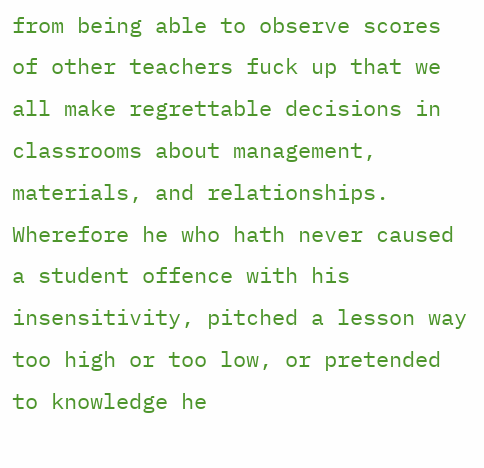from being able to observe scores of other teachers fuck up that we all make regrettable decisions in classrooms about management, materials, and relationships. Wherefore he who hath never caused a student offence with his insensitivity, pitched a lesson way too high or too low, or pretended to knowledge he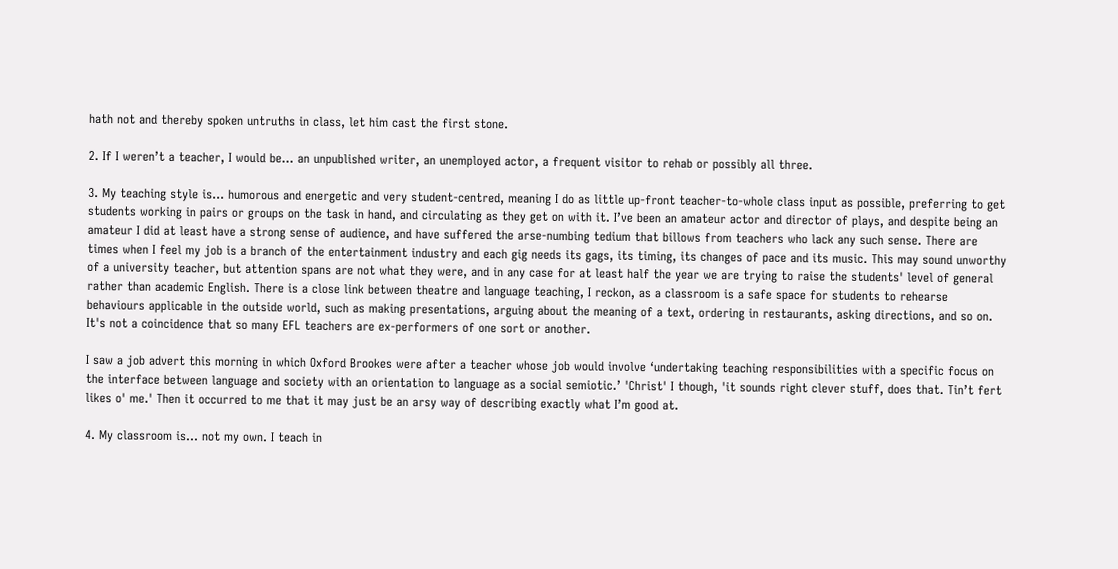hath not and thereby spoken untruths in class, let him cast the first stone.

2. If I weren’t a teacher, I would be... an unpublished writer, an unemployed actor, a frequent visitor to rehab or possibly all three.

3. My teaching style is... humorous and energetic and very student-centred, meaning I do as little up-front teacher-to-whole class input as possible, preferring to get students working in pairs or groups on the task in hand, and circulating as they get on with it. I’ve been an amateur actor and director of plays, and despite being an amateur I did at least have a strong sense of audience, and have suffered the arse-numbing tedium that billows from teachers who lack any such sense. There are times when I feel my job is a branch of the entertainment industry and each gig needs its gags, its timing, its changes of pace and its music. This may sound unworthy of a university teacher, but attention spans are not what they were, and in any case for at least half the year we are trying to raise the students' level of general rather than academic English. There is a close link between theatre and language teaching, I reckon, as a classroom is a safe space for students to rehearse behaviours applicable in the outside world, such as making presentations, arguing about the meaning of a text, ordering in restaurants, asking directions, and so on. It's not a coincidence that so many EFL teachers are ex-performers of one sort or another.

I saw a job advert this morning in which Oxford Brookes were after a teacher whose job would involve ‘undertaking teaching responsibilities with a specific focus on the interface between language and society with an orientation to language as a social semiotic.’ 'Christ' I though, 'it sounds right clever stuff, does that. Tin’t fert likes o' me.' Then it occurred to me that it may just be an arsy way of describing exactly what I’m good at.

4. My classroom is... not my own. I teach in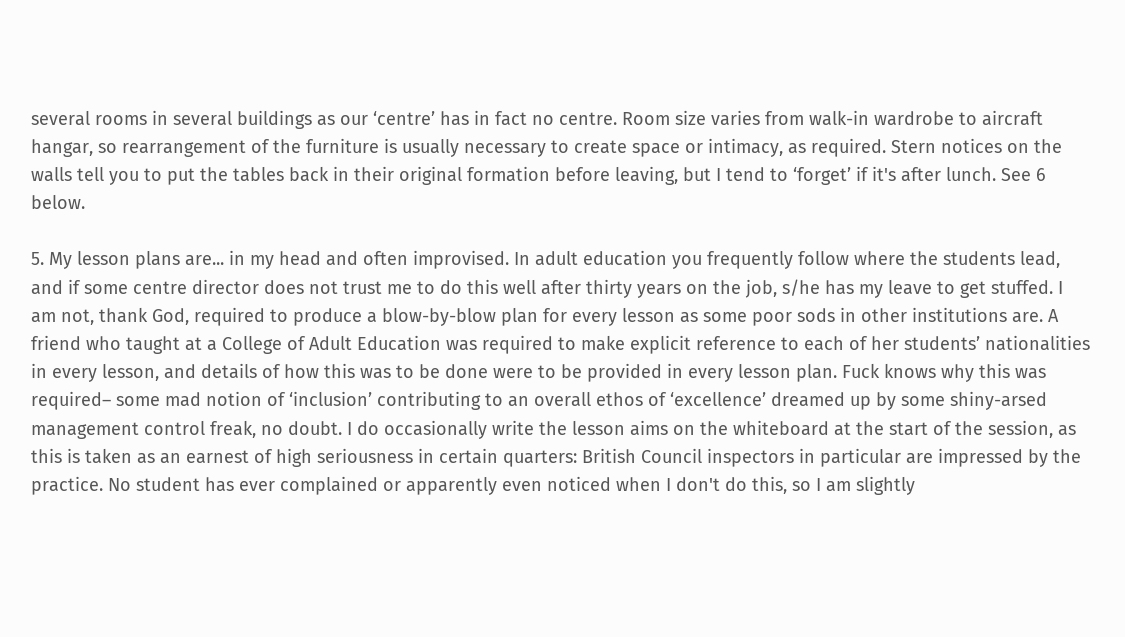several rooms in several buildings as our ‘centre’ has in fact no centre. Room size varies from walk-in wardrobe to aircraft hangar, so rearrangement of the furniture is usually necessary to create space or intimacy, as required. Stern notices on the walls tell you to put the tables back in their original formation before leaving, but I tend to ‘forget’ if it's after lunch. See 6 below.

5. My lesson plans are... in my head and often improvised. In adult education you frequently follow where the students lead, and if some centre director does not trust me to do this well after thirty years on the job, s/he has my leave to get stuffed. I am not, thank God, required to produce a blow-by-blow plan for every lesson as some poor sods in other institutions are. A friend who taught at a College of Adult Education was required to make explicit reference to each of her students’ nationalities in every lesson, and details of how this was to be done were to be provided in every lesson plan. Fuck knows why this was required– some mad notion of ‘inclusion’ contributing to an overall ethos of ‘excellence’ dreamed up by some shiny-arsed management control freak, no doubt. I do occasionally write the lesson aims on the whiteboard at the start of the session, as this is taken as an earnest of high seriousness in certain quarters: British Council inspectors in particular are impressed by the practice. No student has ever complained or apparently even noticed when I don't do this, so I am slightly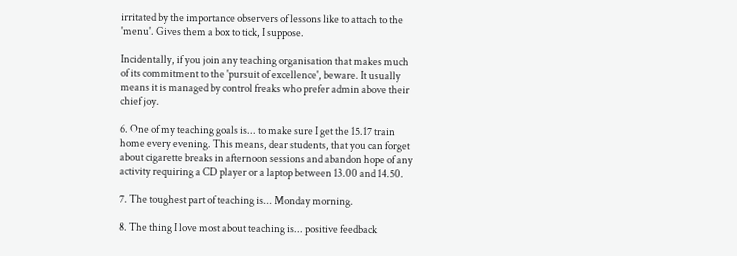irritated by the importance observers of lessons like to attach to the 'menu'. Gives them a box to tick, I suppose.

Incidentally, if you join any teaching organisation that makes much of its commitment to the 'pursuit of excellence', beware. It usually means it is managed by control freaks who prefer admin above their chief joy.

6. One of my teaching goals is... to make sure I get the 15.17 train home every evening. This means, dear students, that you can forget about cigarette breaks in afternoon sessions and abandon hope of any activity requiring a CD player or a laptop between 13.00 and 14.50.

7. The toughest part of teaching is... Monday morning.

8. The thing I love most about teaching is... positive feedback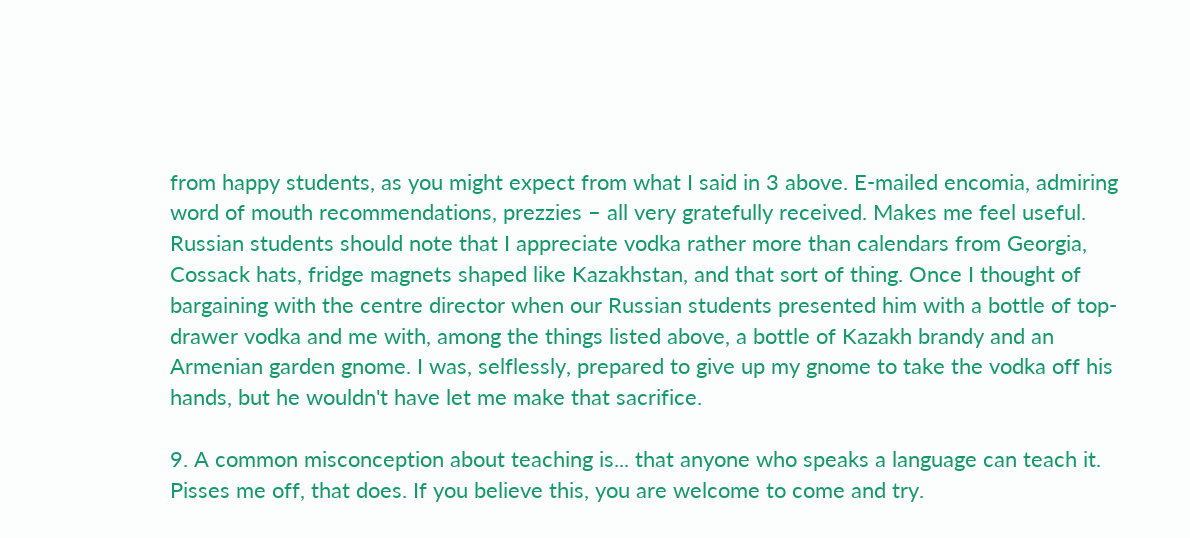from happy students, as you might expect from what I said in 3 above. E-mailed encomia, admiring word of mouth recommendations, prezzies – all very gratefully received. Makes me feel useful. Russian students should note that I appreciate vodka rather more than calendars from Georgia, Cossack hats, fridge magnets shaped like Kazakhstan, and that sort of thing. Once I thought of bargaining with the centre director when our Russian students presented him with a bottle of top-drawer vodka and me with, among the things listed above, a bottle of Kazakh brandy and an Armenian garden gnome. I was, selflessly, prepared to give up my gnome to take the vodka off his hands, but he wouldn't have let me make that sacrifice.

9. A common misconception about teaching is... that anyone who speaks a language can teach it. Pisses me off, that does. If you believe this, you are welcome to come and try.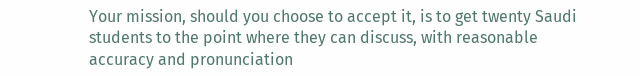Your mission, should you choose to accept it, is to get twenty Saudi students to the point where they can discuss, with reasonable accuracy and pronunciation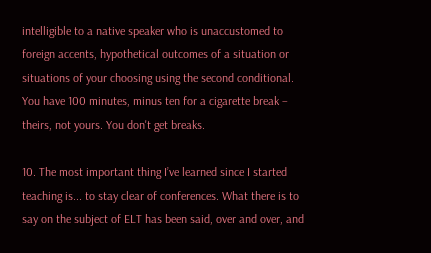intelligible to a native speaker who is unaccustomed to foreign accents, hypothetical outcomes of a situation or situations of your choosing using the second conditional. You have 100 minutes, minus ten for a cigarette break – theirs, not yours. You don't get breaks.

10. The most important thing I’ve learned since I started teaching is... to stay clear of conferences. What there is to say on the subject of ELT has been said, over and over, and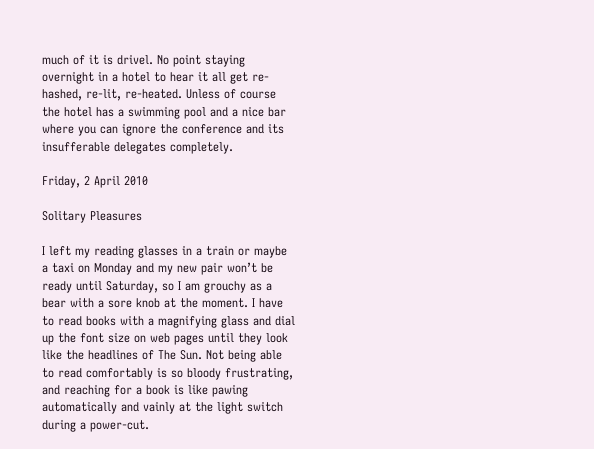much of it is drivel. No point staying overnight in a hotel to hear it all get re-hashed, re-lit, re-heated. Unless of course the hotel has a swimming pool and a nice bar where you can ignore the conference and its insufferable delegates completely.

Friday, 2 April 2010

Solitary Pleasures

I left my reading glasses in a train or maybe a taxi on Monday and my new pair won’t be ready until Saturday, so I am grouchy as a bear with a sore knob at the moment. I have to read books with a magnifying glass and dial up the font size on web pages until they look like the headlines of The Sun. Not being able to read comfortably is so bloody frustrating, and reaching for a book is like pawing automatically and vainly at the light switch during a power-cut.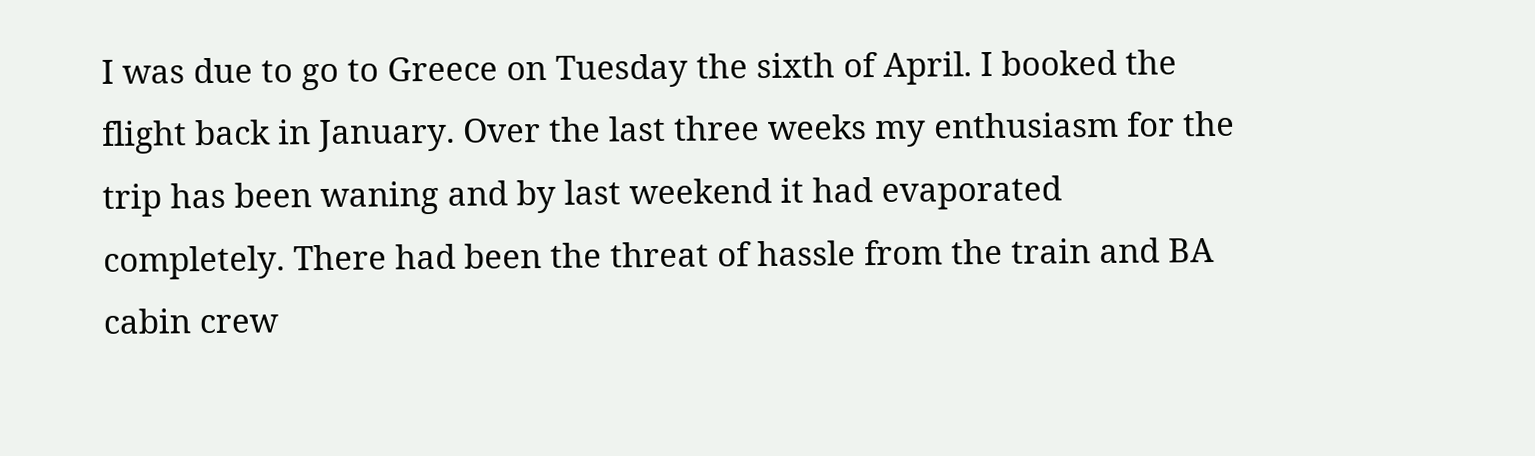I was due to go to Greece on Tuesday the sixth of April. I booked the flight back in January. Over the last three weeks my enthusiasm for the trip has been waning and by last weekend it had evaporated completely. There had been the threat of hassle from the train and BA cabin crew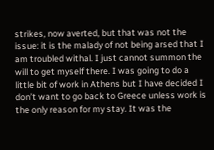strikes, now averted, but that was not the issue: it is the malady of not being arsed that I am troubled withal. I just cannot summon the will to get myself there. I was going to do a little bit of work in Athens but I have decided I don’t want to go back to Greece unless work is the only reason for my stay. It was the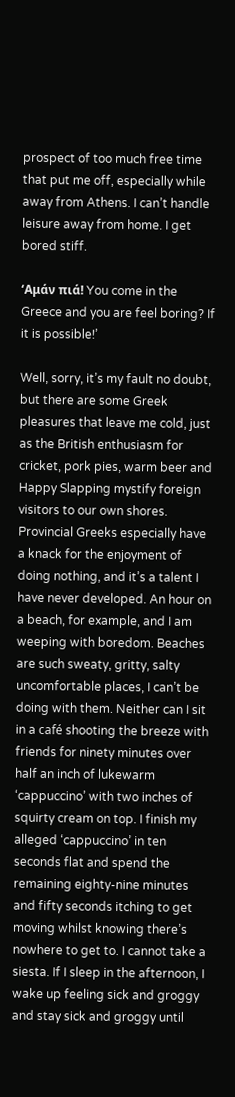prospect of too much free time that put me off, especially while away from Athens. I can’t handle leisure away from home. I get bored stiff.

‘Αμάν πιά! You come in the Greece and you are feel boring? If it is possible!’

Well, sorry, it’s my fault no doubt, but there are some Greek pleasures that leave me cold, just as the British enthusiasm for cricket, pork pies, warm beer and Happy Slapping mystify foreign visitors to our own shores. Provincial Greeks especially have a knack for the enjoyment of doing nothing, and it’s a talent I have never developed. An hour on a beach, for example, and I am weeping with boredom. Beaches are such sweaty, gritty, salty uncomfortable places, I can’t be doing with them. Neither can I sit in a café shooting the breeze with friends for ninety minutes over half an inch of lukewarm ‘cappuccino’ with two inches of squirty cream on top. I finish my alleged ‘cappuccino’ in ten seconds flat and spend the remaining eighty-nine minutes and fifty seconds itching to get moving whilst knowing there’s nowhere to get to. I cannot take a siesta. If I sleep in the afternoon, I wake up feeling sick and groggy and stay sick and groggy until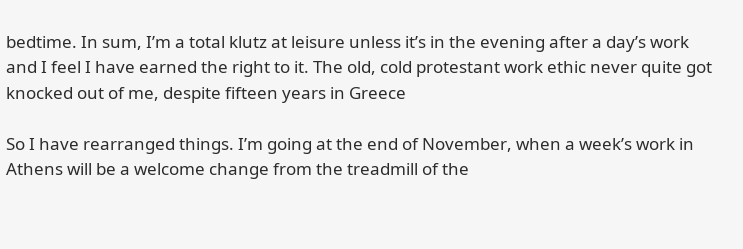bedtime. In sum, I’m a total klutz at leisure unless it’s in the evening after a day’s work and I feel I have earned the right to it. The old, cold protestant work ethic never quite got knocked out of me, despite fifteen years in Greece

So I have rearranged things. I’m going at the end of November, when a week’s work in Athens will be a welcome change from the treadmill of the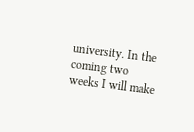university. In the coming two weeks I will make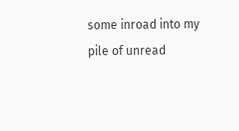some inroad into my pile of unread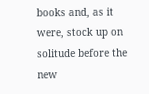books and, as it were, stock up on solitude before the new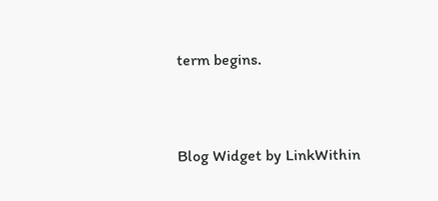term begins.


Blog Widget by LinkWithin